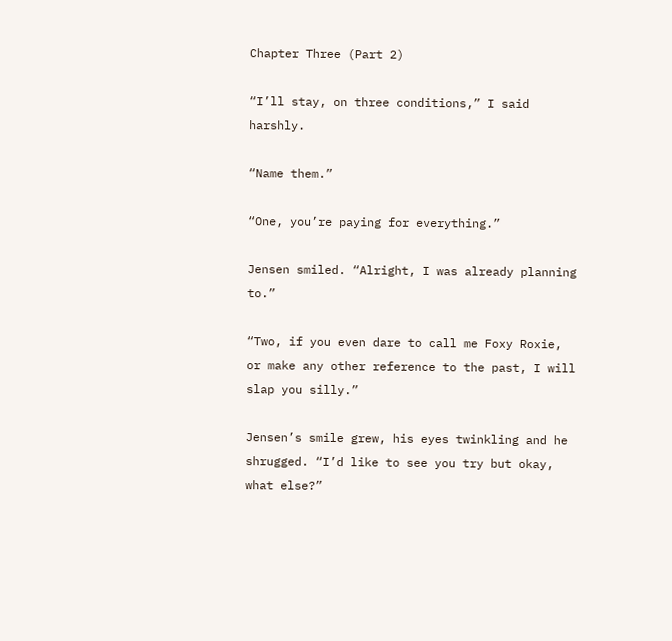Chapter Three (Part 2)

“I’ll stay, on three conditions,” I said harshly.

“Name them.”

“One, you’re paying for everything.”

Jensen smiled. “Alright, I was already planning to.”

“Two, if you even dare to call me Foxy Roxie, or make any other reference to the past, I will slap you silly.”

Jensen’s smile grew, his eyes twinkling and he shrugged. “I’d like to see you try but okay, what else?”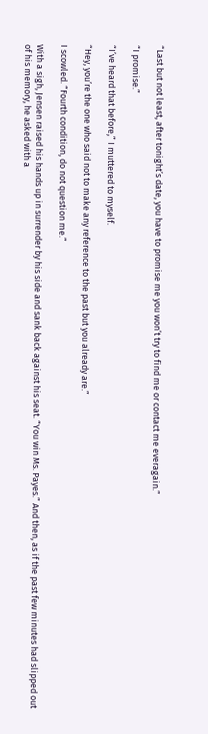“Last but not least, after tonight’s date, you have to promise me you won’t try to find me or contact me everagain.”

“I promise.”

“I’ve heard that before,” I muttered to myself.

“Hey, you’re the one who said not to make any reference to the past but you already are.”

I scowled. “Fourth condition, do not question me.”

With a sigh, Jensen raised his hands up in surrender by his side and sank back against his seat. “You win Ms. Payes.” And then, as if the past few minutes had slipped out of his memory, he asked with a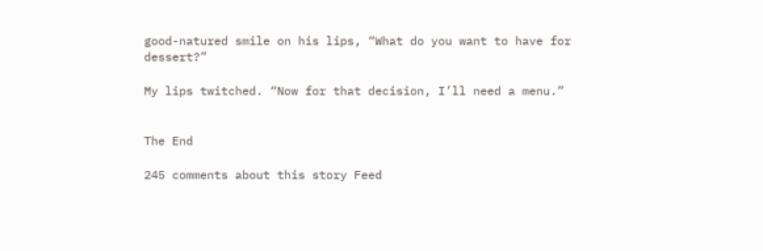good-natured smile on his lips, “What do you want to have for dessert?”

My lips twitched. “Now for that decision, I’ll need a menu.”


The End

245 comments about this story Feed